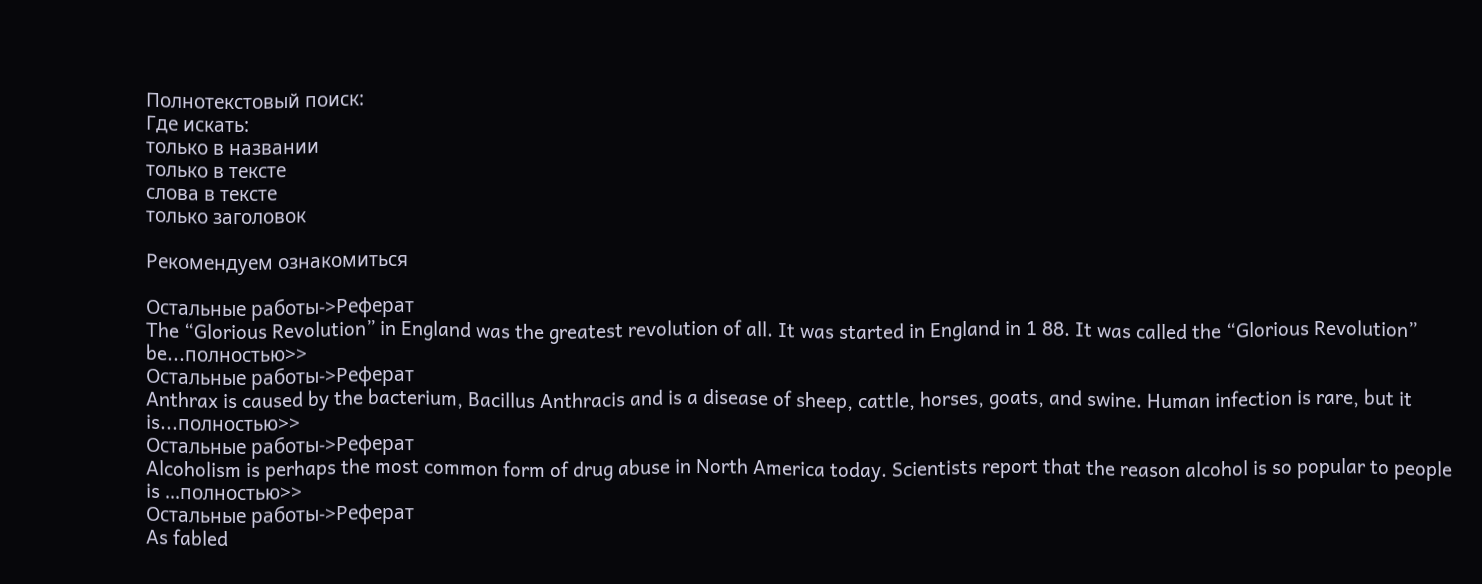Полнотекстовый поиск:
Где искать:
только в названии
только в тексте
слова в тексте
только заголовок

Рекомендуем ознакомиться

Остальные работы->Реферат
The “Glorious Revolution” in England was the greatest revolution of all. It was started in England in 1 88. It was called the “Glorious Revolution” be...полностью>>
Остальные работы->Реферат
Anthrax is caused by the bacterium, Bacillus Anthracis and is a disease of sheep, cattle, horses, goats, and swine. Human infection is rare, but it is...полностью>>
Остальные работы->Реферат
Alcoholism is perhaps the most common form of drug abuse in North America today. Scientists report that the reason alcohol is so popular to people is ...полностью>>
Остальные работы->Реферат
As fabled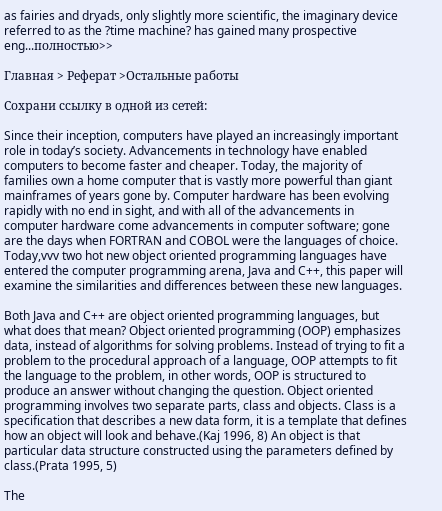as fairies and dryads, only slightly more scientific, the imaginary device referred to as the ?time machine? has gained many prospective eng...полностью>>

Главная > Реферат >Остальные работы

Сохрани ссылку в одной из сетей:

Since their inception, computers have played an increasingly important role in today’s society. Advancements in technology have enabled computers to become faster and cheaper. Today, the majority of families own a home computer that is vastly more powerful than giant mainframes of years gone by. Computer hardware has been evolving rapidly with no end in sight, and with all of the advancements in computer hardware come advancements in computer software; gone are the days when FORTRAN and COBOL were the languages of choice. Today,vvv two hot new object oriented programming languages have entered the computer programming arena, Java and C++, this paper will examine the similarities and differences between these new languages.

Both Java and C++ are object oriented programming languages, but what does that mean? Object oriented programming (OOP) emphasizes data, instead of algorithms for solving problems. Instead of trying to fit a problem to the procedural approach of a language, OOP attempts to fit the language to the problem, in other words, OOP is structured to produce an answer without changing the question. Object oriented programming involves two separate parts, class and objects. Class is a specification that describes a new data form, it is a template that defines how an object will look and behave.(Kaj 1996, 8) An object is that particular data structure constructed using the parameters defined by class.(Prata 1995, 5)

The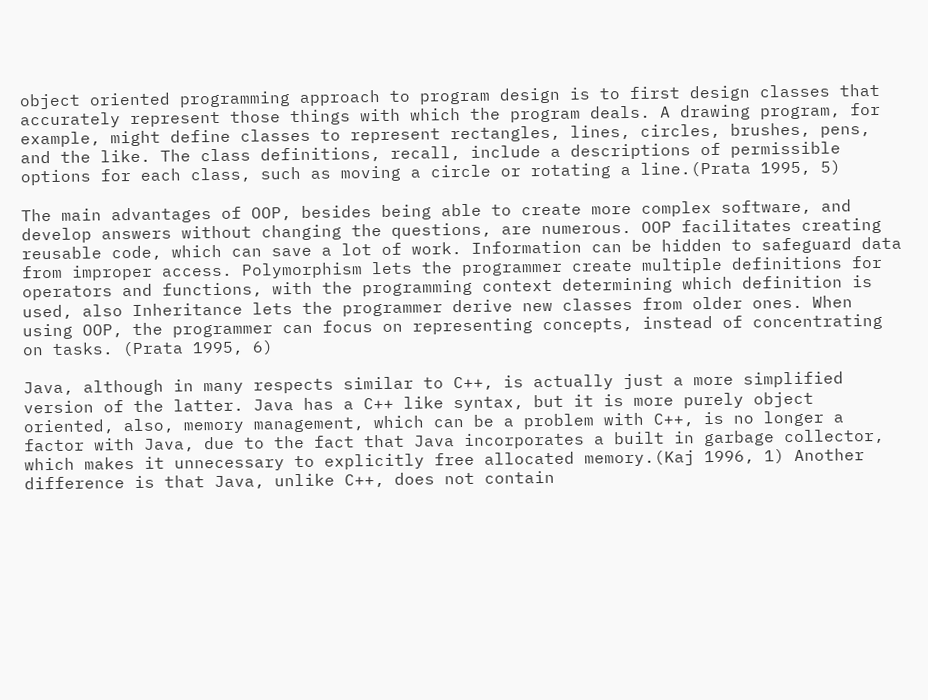object oriented programming approach to program design is to first design classes that accurately represent those things with which the program deals. A drawing program, for example, might define classes to represent rectangles, lines, circles, brushes, pens, and the like. The class definitions, recall, include a descriptions of permissible options for each class, such as moving a circle or rotating a line.(Prata 1995, 5)

The main advantages of OOP, besides being able to create more complex software, and develop answers without changing the questions, are numerous. OOP facilitates creating reusable code, which can save a lot of work. Information can be hidden to safeguard data from improper access. Polymorphism lets the programmer create multiple definitions for operators and functions, with the programming context determining which definition is used, also Inheritance lets the programmer derive new classes from older ones. When using OOP, the programmer can focus on representing concepts, instead of concentrating on tasks. (Prata 1995, 6)

Java, although in many respects similar to C++, is actually just a more simplified version of the latter. Java has a C++ like syntax, but it is more purely object oriented, also, memory management, which can be a problem with C++, is no longer a factor with Java, due to the fact that Java incorporates a built in garbage collector, which makes it unnecessary to explicitly free allocated memory.(Kaj 1996, 1) Another difference is that Java, unlike C++, does not contain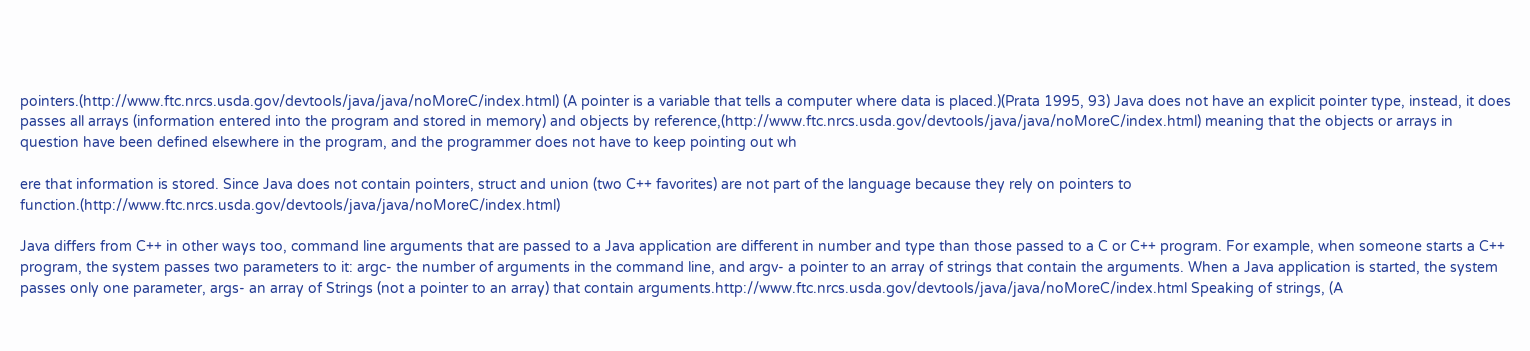pointers.(http://www.ftc.nrcs.usda.gov/devtools/java/java/noMoreC/index.html) (A pointer is a variable that tells a computer where data is placed.)(Prata 1995, 93) Java does not have an explicit pointer type, instead, it does passes all arrays (information entered into the program and stored in memory) and objects by reference,(http://www.ftc.nrcs.usda.gov/devtools/java/java/noMoreC/index.html) meaning that the objects or arrays in question have been defined elsewhere in the program, and the programmer does not have to keep pointing out wh

ere that information is stored. Since Java does not contain pointers, struct and union (two C++ favorites) are not part of the language because they rely on pointers to function.(http://www.ftc.nrcs.usda.gov/devtools/java/java/noMoreC/index.html)

Java differs from C++ in other ways too, command line arguments that are passed to a Java application are different in number and type than those passed to a C or C++ program. For example, when someone starts a C++ program, the system passes two parameters to it: argc- the number of arguments in the command line, and argv- a pointer to an array of strings that contain the arguments. When a Java application is started, the system passes only one parameter, args- an array of Strings (not a pointer to an array) that contain arguments.http://www.ftc.nrcs.usda.gov/devtools/java/java/noMoreC/index.html Speaking of strings, (A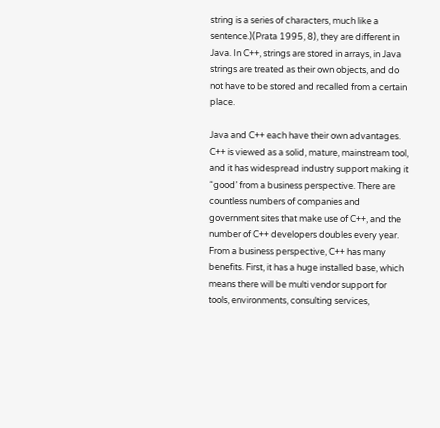string is a series of characters, much like a sentence.)(Prata 1995, 8), they are different in Java. In C++, strings are stored in arrays, in Java strings are treated as their own objects, and do not have to be stored and recalled from a certain place.

Java and C++ each have their own advantages. C++ is viewed as a solid, mature, mainstream tool, and it has widespread industry support making it “good’ from a business perspective. There are countless numbers of companies and government sites that make use of C++, and the number of C++ developers doubles every year. From a business perspective, C++ has many benefits. First, it has a huge installed base, which means there will be multi vendor support for tools, environments, consulting services,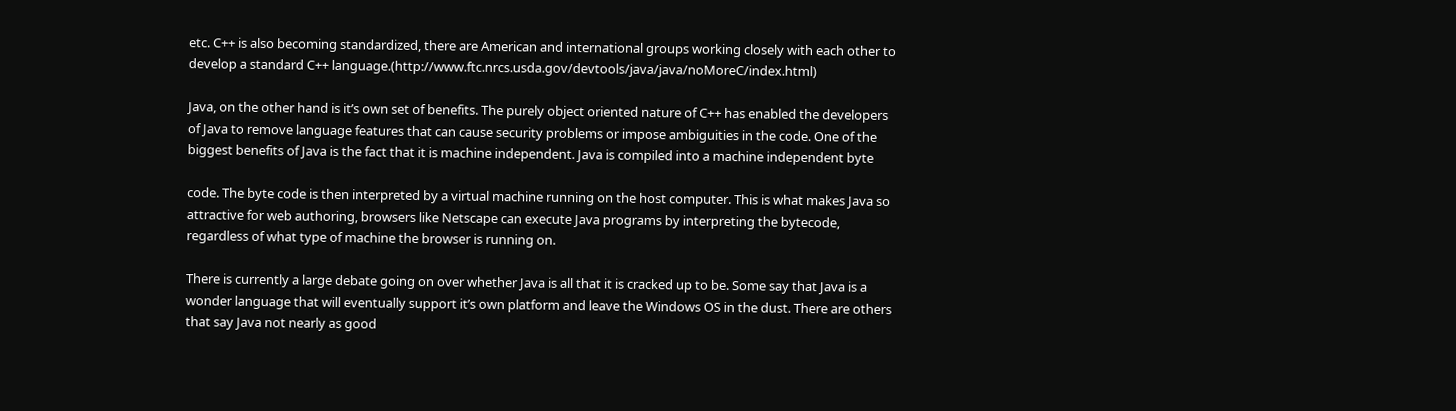etc. C++ is also becoming standardized, there are American and international groups working closely with each other to develop a standard C++ language.(http://www.ftc.nrcs.usda.gov/devtools/java/java/noMoreC/index.html)

Java, on the other hand is it’s own set of benefits. The purely object oriented nature of C++ has enabled the developers of Java to remove language features that can cause security problems or impose ambiguities in the code. One of the biggest benefits of Java is the fact that it is machine independent. Java is compiled into a machine independent byte

code. The byte code is then interpreted by a virtual machine running on the host computer. This is what makes Java so attractive for web authoring, browsers like Netscape can execute Java programs by interpreting the bytecode, regardless of what type of machine the browser is running on.

There is currently a large debate going on over whether Java is all that it is cracked up to be. Some say that Java is a wonder language that will eventually support it’s own platform and leave the Windows OS in the dust. There are others that say Java not nearly as good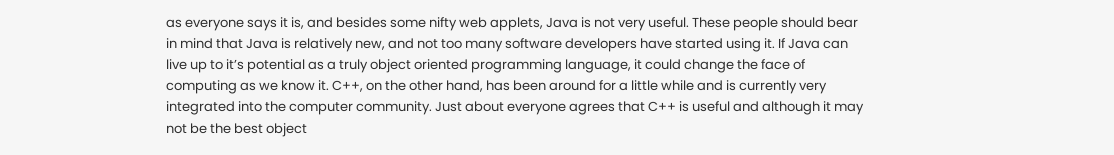as everyone says it is, and besides some nifty web applets, Java is not very useful. These people should bear in mind that Java is relatively new, and not too many software developers have started using it. If Java can live up to it’s potential as a truly object oriented programming language, it could change the face of computing as we know it. C++, on the other hand, has been around for a little while and is currently very integrated into the computer community. Just about everyone agrees that C++ is useful and although it may not be the best object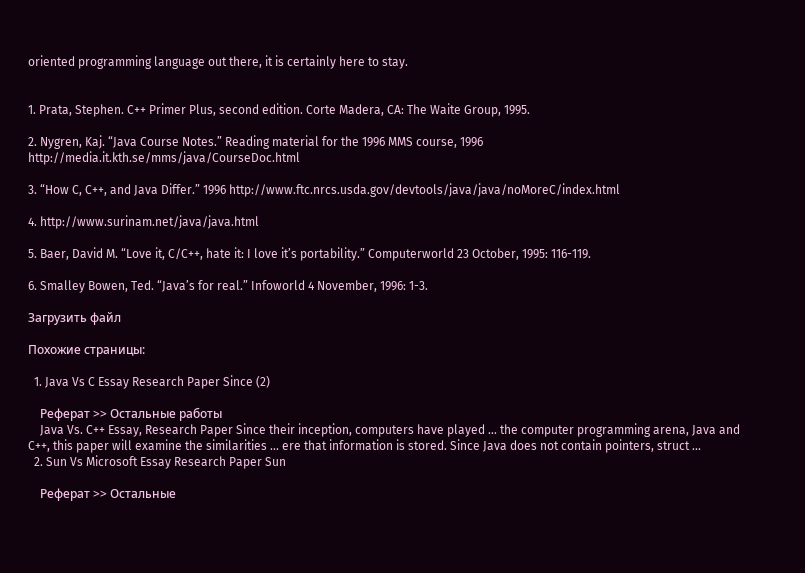oriented programming language out there, it is certainly here to stay.


1. Prata, Stephen. C++ Primer Plus, second edition. Corte Madera, CA: The Waite Group, 1995.

2. Nygren, Kaj. “Java Course Notes.” Reading material for the 1996 MMS course, 1996 http://media.it.kth.se/mms/java/CourseDoc.html

3. “How C, C++, and Java Differ.” 1996 http://www.ftc.nrcs.usda.gov/devtools/java/java/noMoreC/index.html

4. http://www.surinam.net/java/java.html

5. Baer, David M. “Love it, C/C++, hate it: I love it’s portability.” Computerworld 23 October, 1995: 116-119.

6. Smalley Bowen, Ted. “Java’s for real.” Infoworld 4 November, 1996: 1-3.

Загрузить файл

Похожие страницы:

  1. Java Vs C Essay Research Paper Since (2)

    Реферат >> Остальные работы
    Java Vs. C++ Essay, Research Paper Since their inception, computers have played ... the computer programming arena, Java and C++, this paper will examine the similarities ... ere that information is stored. Since Java does not contain pointers, struct ...
  2. Sun Vs Microsoft Essay Research Paper Sun

    Реферат >> Остальные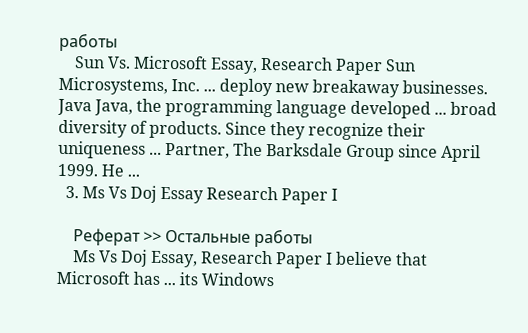работы
    Sun Vs. Microsoft Essay, Research Paper Sun Microsystems, Inc. ... deploy new breakaway businesses. Java Java, the programming language developed ... broad diversity of products. Since they recognize their uniqueness ... Partner, The Barksdale Group since April 1999. He ...
  3. Ms Vs Doj Essay Research Paper I

    Реферат >> Остальные работы
    Ms Vs Doj Essay, Research Paper I believe that Microsoft has ... its Windows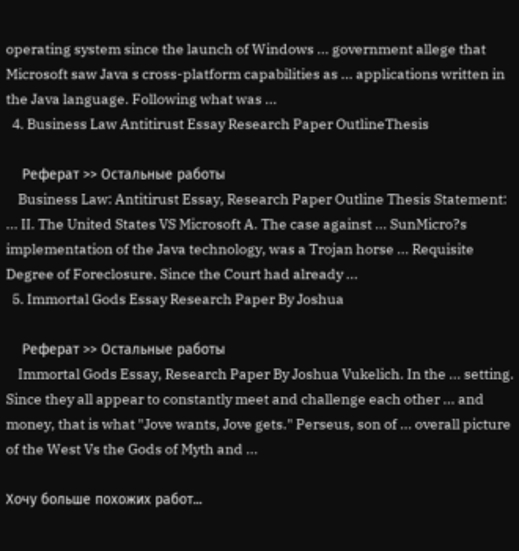operating system since the launch of Windows ... government allege that Microsoft saw Java s cross-platform capabilities as ... applications written in the Java language. Following what was ...
  4. Business Law Antitirust Essay Research Paper OutlineThesis

    Реферат >> Остальные работы
    Business Law: Antitirust Essay, Research Paper Outline Thesis Statement: ... II. The United States VS Microsoft A. The case against ... SunMicro?s implementation of the Java technology, was a Trojan horse ... Requisite Degree of Foreclosure. Since the Court had already ...
  5. Immortal Gods Essay Research Paper By Joshua

    Реферат >> Остальные работы
    Immortal Gods Essay, Research Paper By Joshua Vukelich. In the ... setting. Since they all appear to constantly meet and challenge each other ... and money, that is what "Jove wants, Jove gets." Perseus, son of ... overall picture of the West Vs the Gods of Myth and ...

Хочу больше похожих работ...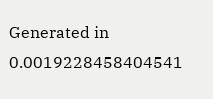Generated in 0.0019228458404541